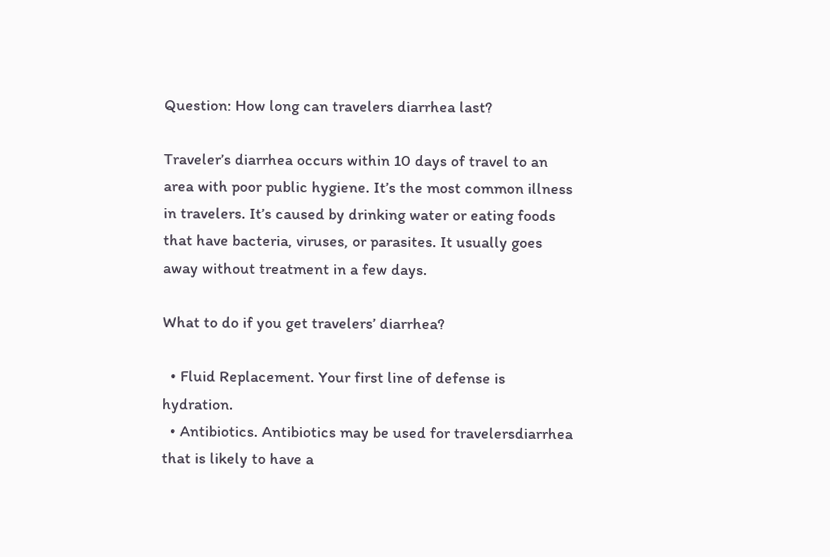Question: How long can travelers diarrhea last?

Traveler’s diarrhea occurs within 10 days of travel to an area with poor public hygiene. It’s the most common illness in travelers. It’s caused by drinking water or eating foods that have bacteria, viruses, or parasites. It usually goes away without treatment in a few days.

What to do if you get travelers’ diarrhea?

  • Fluid Replacement. Your first line of defense is hydration.
  • Antibiotics. Antibiotics may be used for travelersdiarrhea that is likely to have a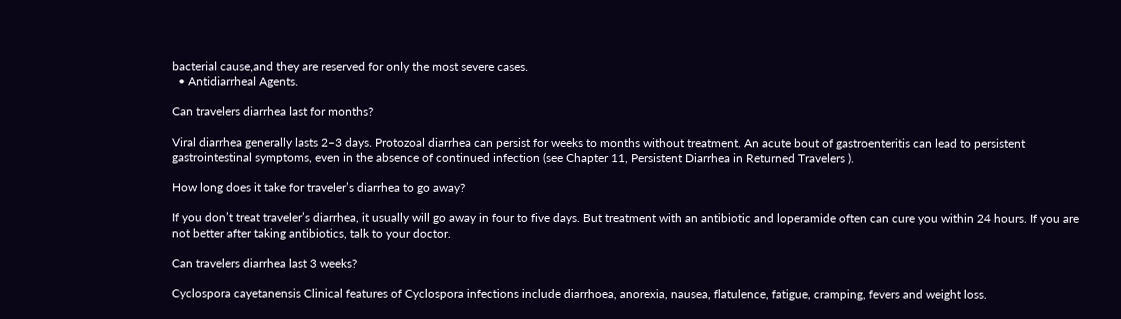bacterial cause,and they are reserved for only the most severe cases.
  • Antidiarrheal Agents.

Can travelers diarrhea last for months?

Viral diarrhea generally lasts 2–3 days. Protozoal diarrhea can persist for weeks to months without treatment. An acute bout of gastroenteritis can lead to persistent gastrointestinal symptoms, even in the absence of continued infection (see Chapter 11, Persistent Diarrhea in Returned Travelers ).

How long does it take for traveler’s diarrhea to go away?

If you don’t treat traveler’s diarrhea, it usually will go away in four to five days. But treatment with an antibiotic and loperamide often can cure you within 24 hours. If you are not better after taking antibiotics, talk to your doctor.

Can travelers diarrhea last 3 weeks?

Cyclospora cayetanensis Clinical features of Cyclospora infections include diarrhoea, anorexia, nausea, flatulence, fatigue, cramping, fevers and weight loss.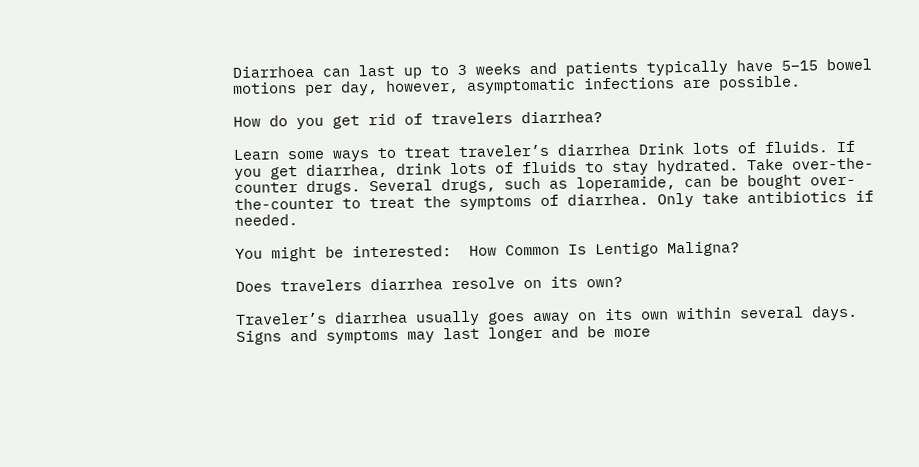Diarrhoea can last up to 3 weeks and patients typically have 5–15 bowel motions per day, however, asymptomatic infections are possible.

How do you get rid of travelers diarrhea?

Learn some ways to treat traveler’s diarrhea Drink lots of fluids. If you get diarrhea, drink lots of fluids to stay hydrated. Take over-the-counter drugs. Several drugs, such as loperamide, can be bought over-the-counter to treat the symptoms of diarrhea. Only take antibiotics if needed.

You might be interested:  How Common Is Lentigo Maligna?

Does travelers diarrhea resolve on its own?

Traveler’s diarrhea usually goes away on its own within several days. Signs and symptoms may last longer and be more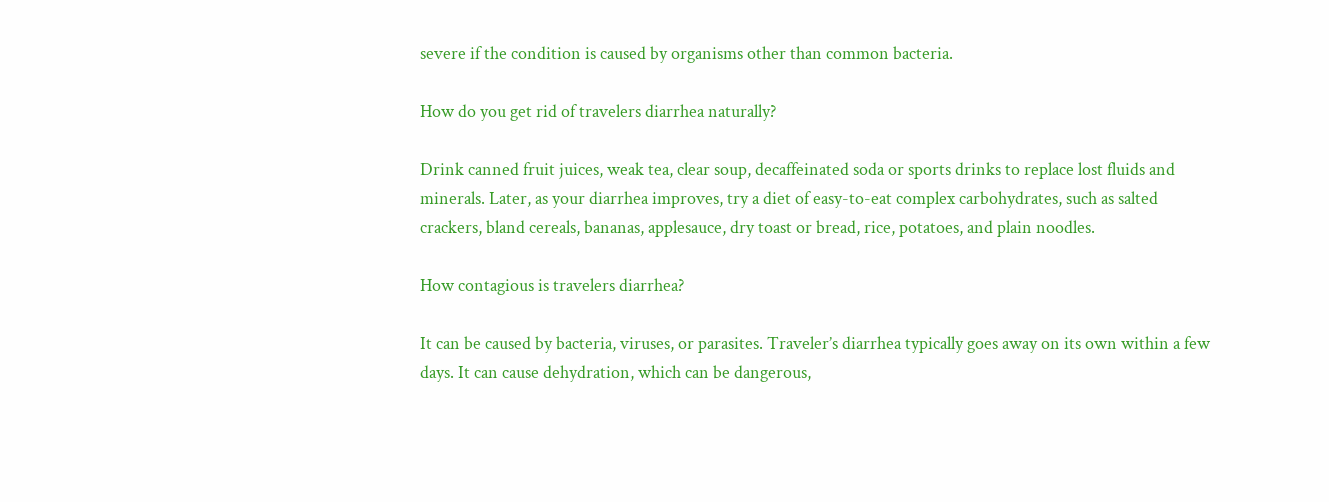severe if the condition is caused by organisms other than common bacteria.

How do you get rid of travelers diarrhea naturally?

Drink canned fruit juices, weak tea, clear soup, decaffeinated soda or sports drinks to replace lost fluids and minerals. Later, as your diarrhea improves, try a diet of easy-to-eat complex carbohydrates, such as salted crackers, bland cereals, bananas, applesauce, dry toast or bread, rice, potatoes, and plain noodles.

How contagious is travelers diarrhea?

It can be caused by bacteria, viruses, or parasites. Traveler’s diarrhea typically goes away on its own within a few days. It can cause dehydration, which can be dangerous,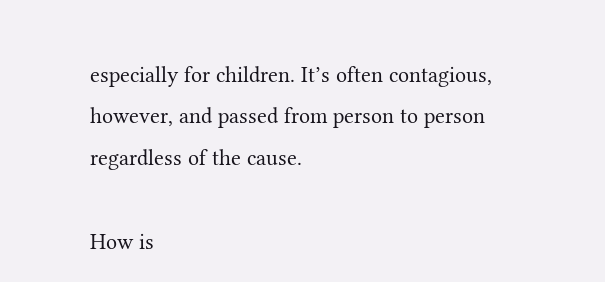especially for children. It’s often contagious, however, and passed from person to person regardless of the cause.

How is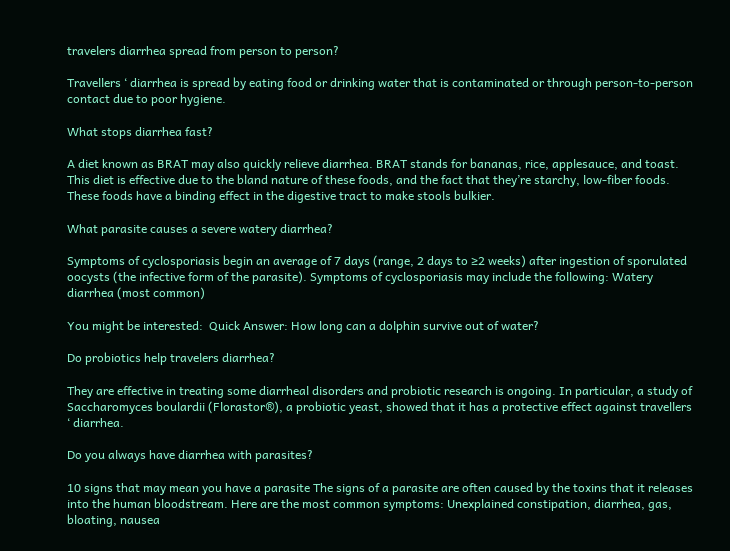travelers diarrhea spread from person to person?

Travellers ‘ diarrhea is spread by eating food or drinking water that is contaminated or through person-to-person contact due to poor hygiene.

What stops diarrhea fast?

A diet known as BRAT may also quickly relieve diarrhea. BRAT stands for bananas, rice, applesauce, and toast. This diet is effective due to the bland nature of these foods, and the fact that they’re starchy, low-fiber foods. These foods have a binding effect in the digestive tract to make stools bulkier.

What parasite causes a severe watery diarrhea?

Symptoms of cyclosporiasis begin an average of 7 days (range, 2 days to ≥2 weeks) after ingestion of sporulated oocysts (the infective form of the parasite). Symptoms of cyclosporiasis may include the following: Watery diarrhea (most common)

You might be interested:  Quick Answer: How long can a dolphin survive out of water?

Do probiotics help travelers diarrhea?

They are effective in treating some diarrheal disorders and probiotic research is ongoing. In particular, a study of Saccharomyces boulardii (Florastor®), a probiotic yeast, showed that it has a protective effect against travellers ‘ diarrhea.

Do you always have diarrhea with parasites?

10 signs that may mean you have a parasite The signs of a parasite are often caused by the toxins that it releases into the human bloodstream. Here are the most common symptoms: Unexplained constipation, diarrhea, gas, bloating, nausea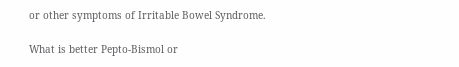or other symptoms of Irritable Bowel Syndrome.

What is better Pepto-Bismol or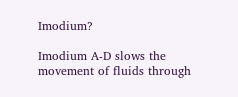Imodium?

Imodium A-D slows the movement of fluids through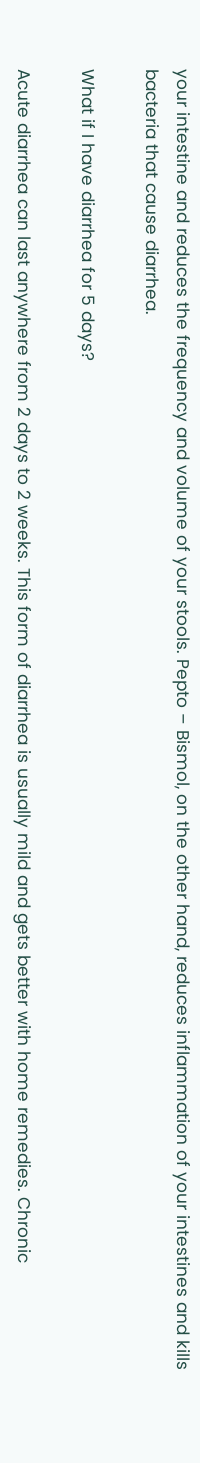your intestine and reduces the frequency and volume of your stools. Pepto – Bismol, on the other hand, reduces inflammation of your intestines and kills bacteria that cause diarrhea.

What if I have diarrhea for 5 days?

Acute diarrhea can last anywhere from 2 days to 2 weeks. This form of diarrhea is usually mild and gets better with home remedies. Chronic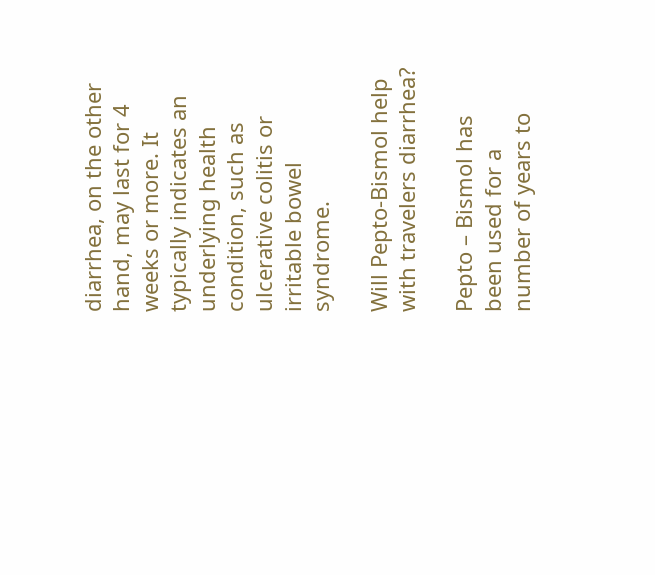diarrhea, on the other hand, may last for 4 weeks or more. It typically indicates an underlying health condition, such as ulcerative colitis or irritable bowel syndrome.

Will Pepto-Bismol help with travelers diarrhea?

Pepto – Bismol has been used for a number of years to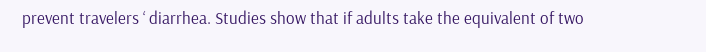prevent travelers ‘ diarrhea. Studies show that if adults take the equivalent of two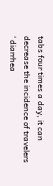tabs four times a day, it can decrease the incidence of travelers ‘ diarrhea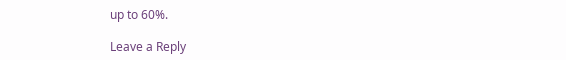up to 60%.

Leave a Reply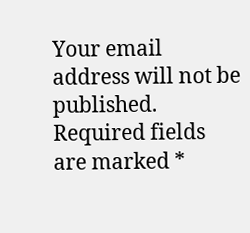Your email address will not be published. Required fields are marked *